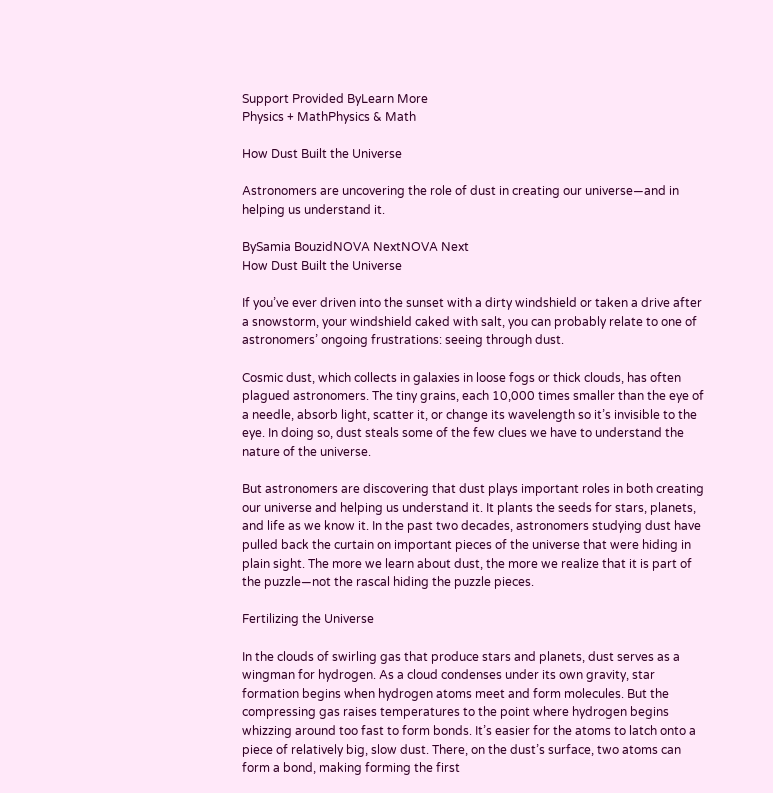Support Provided ByLearn More
Physics + MathPhysics & Math

How Dust Built the Universe

Astronomers are uncovering the role of dust in creating our universe—and in helping us understand it.

BySamia BouzidNOVA NextNOVA Next
How Dust Built the Universe

If you’ve ever driven into the sunset with a dirty windshield or taken a drive after a snowstorm, your windshield caked with salt, you can probably relate to one of astronomers’ ongoing frustrations: seeing through dust.

Cosmic dust, which collects in galaxies in loose fogs or thick clouds, has often plagued astronomers. The tiny grains, each 10,000 times smaller than the eye of a needle, absorb light, scatter it, or change its wavelength so it’s invisible to the eye. In doing so, dust steals some of the few clues we have to understand the nature of the universe.

But astronomers are discovering that dust plays important roles in both creating our universe and helping us understand it. It plants the seeds for stars, planets, and life as we know it. In the past two decades, astronomers studying dust have pulled back the curtain on important pieces of the universe that were hiding in plain sight. The more we learn about dust, the more we realize that it is part of the puzzle—not the rascal hiding the puzzle pieces.

Fertilizing the Universe

In the clouds of swirling gas that produce stars and planets, dust serves as a wingman for hydrogen. As a cloud condenses under its own gravity, star formation begins when hydrogen atoms meet and form molecules. But the compressing gas raises temperatures to the point where hydrogen begins whizzing around too fast to form bonds. It’s easier for the atoms to latch onto a piece of relatively big, slow dust. There, on the dust’s surface, two atoms can form a bond, making forming the first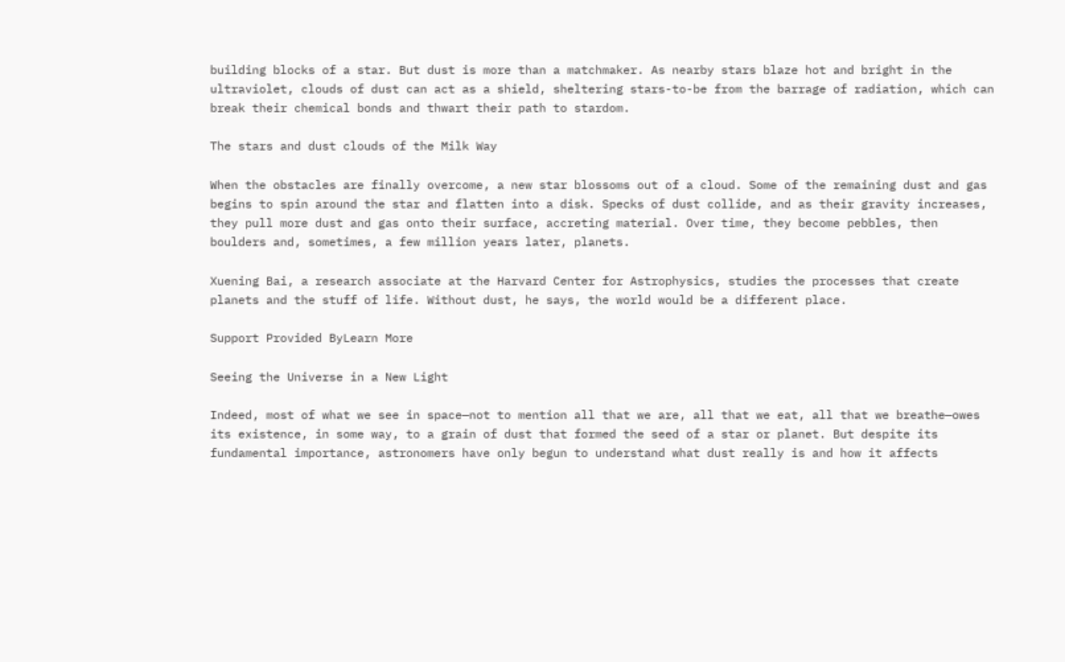building blocks of a star. But dust is more than a matchmaker. As nearby stars blaze hot and bright in the ultraviolet, clouds of dust can act as a shield, sheltering stars-to-be from the barrage of radiation, which can break their chemical bonds and thwart their path to stardom.

The stars and dust clouds of the Milk Way

When the obstacles are finally overcome, a new star blossoms out of a cloud. Some of the remaining dust and gas begins to spin around the star and flatten into a disk. Specks of dust collide, and as their gravity increases, they pull more dust and gas onto their surface, accreting material. Over time, they become pebbles, then boulders and, sometimes, a few million years later, planets.

Xuening Bai, a research associate at the Harvard Center for Astrophysics, studies the processes that create planets and the stuff of life. Without dust, he says, the world would be a different place.

Support Provided ByLearn More

Seeing the Universe in a New Light

Indeed, most of what we see in space—not to mention all that we are, all that we eat, all that we breathe—owes its existence, in some way, to a grain of dust that formed the seed of a star or planet. But despite its fundamental importance, astronomers have only begun to understand what dust really is and how it affects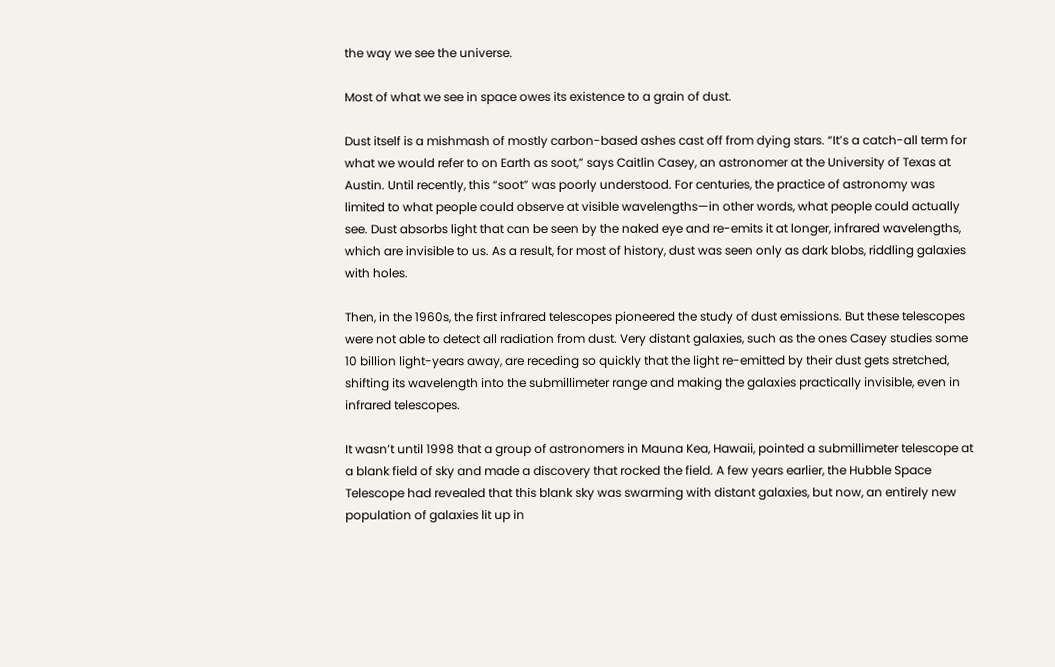the way we see the universe.

Most of what we see in space owes its existence to a grain of dust.

Dust itself is a mishmash of mostly carbon-based ashes cast off from dying stars. “It’s a catch-all term for what we would refer to on Earth as soot,” says Caitlin Casey, an astronomer at the University of Texas at Austin. Until recently, this “soot” was poorly understood. For centuries, the practice of astronomy was limited to what people could observe at visible wavelengths—in other words, what people could actually see. Dust absorbs light that can be seen by the naked eye and re-emits it at longer, infrared wavelengths, which are invisible to us. As a result, for most of history, dust was seen only as dark blobs, riddling galaxies with holes.

Then, in the 1960s, the first infrared telescopes pioneered the study of dust emissions. But these telescopes were not able to detect all radiation from dust. Very distant galaxies, such as the ones Casey studies some 10 billion light-years away, are receding so quickly that the light re-emitted by their dust gets stretched, shifting its wavelength into the submillimeter range and making the galaxies practically invisible, even in infrared telescopes.

It wasn’t until 1998 that a group of astronomers in Mauna Kea, Hawaii, pointed a submillimeter telescope at a blank field of sky and made a discovery that rocked the field. A few years earlier, the Hubble Space Telescope had revealed that this blank sky was swarming with distant galaxies, but now, an entirely new population of galaxies lit up in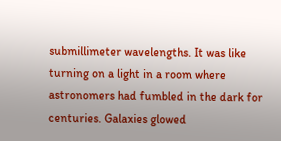submillimeter wavelengths. It was like turning on a light in a room where astronomers had fumbled in the dark for centuries. Galaxies glowed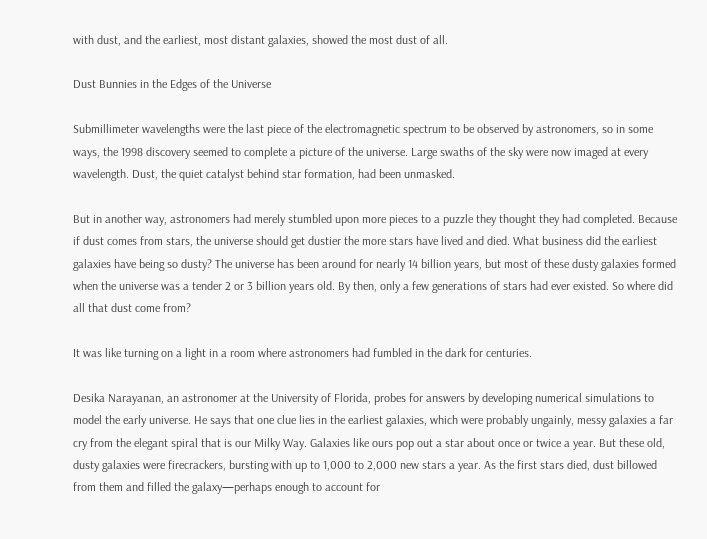with dust, and the earliest, most distant galaxies, showed the most dust of all.

Dust Bunnies in the Edges of the Universe

Submillimeter wavelengths were the last piece of the electromagnetic spectrum to be observed by astronomers, so in some ways, the 1998 discovery seemed to complete a picture of the universe. Large swaths of the sky were now imaged at every wavelength. Dust, the quiet catalyst behind star formation, had been unmasked.

But in another way, astronomers had merely stumbled upon more pieces to a puzzle they thought they had completed. Because if dust comes from stars, the universe should get dustier the more stars have lived and died. What business did the earliest galaxies have being so dusty? The universe has been around for nearly 14 billion years, but most of these dusty galaxies formed when the universe was a tender 2 or 3 billion years old. By then, only a few generations of stars had ever existed. So where did all that dust come from?

It was like turning on a light in a room where astronomers had fumbled in the dark for centuries.

Desika Narayanan, an astronomer at the University of Florida, probes for answers by developing numerical simulations to model the early universe. He says that one clue lies in the earliest galaxies, which were probably ungainly, messy galaxies a far cry from the elegant spiral that is our Milky Way. Galaxies like ours pop out a star about once or twice a year. But these old, dusty galaxies were firecrackers, bursting with up to 1,000 to 2,000 new stars a year. As the first stars died, dust billowed from them and filled the galaxy—perhaps enough to account for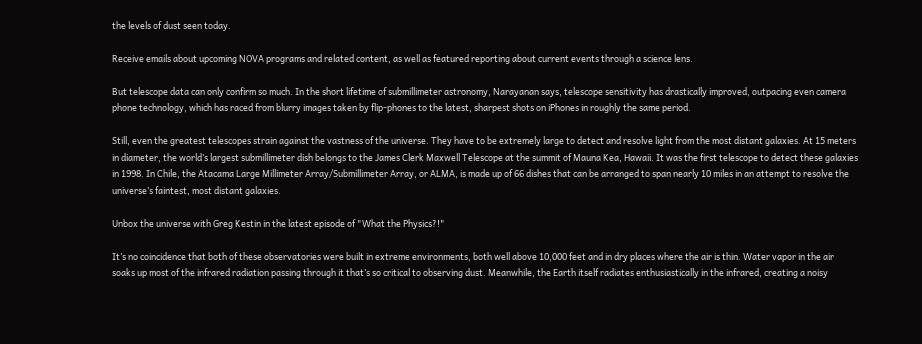the levels of dust seen today.

Receive emails about upcoming NOVA programs and related content, as well as featured reporting about current events through a science lens.

But telescope data can only confirm so much. In the short lifetime of submillimeter astronomy, Narayanan says, telescope sensitivity has drastically improved, outpacing even camera phone technology, which has raced from blurry images taken by flip-phones to the latest, sharpest shots on iPhones in roughly the same period.

Still, even the greatest telescopes strain against the vastness of the universe. They have to be extremely large to detect and resolve light from the most distant galaxies. At 15 meters in diameter, the world’s largest submillimeter dish belongs to the James Clerk Maxwell Telescope at the summit of Mauna Kea, Hawaii. It was the first telescope to detect these galaxies in 1998. In Chile, the Atacama Large Millimeter Array/Submillimeter Array, or ALMA, is made up of 66 dishes that can be arranged to span nearly 10 miles in an attempt to resolve the universe’s faintest, most distant galaxies.

Unbox the universe with Greg Kestin in the latest episode of "What the Physics?!"

It’s no coincidence that both of these observatories were built in extreme environments, both well above 10,000 feet and in dry places where the air is thin. Water vapor in the air soaks up most of the infrared radiation passing through it that’s so critical to observing dust. Meanwhile, the Earth itself radiates enthusiastically in the infrared, creating a noisy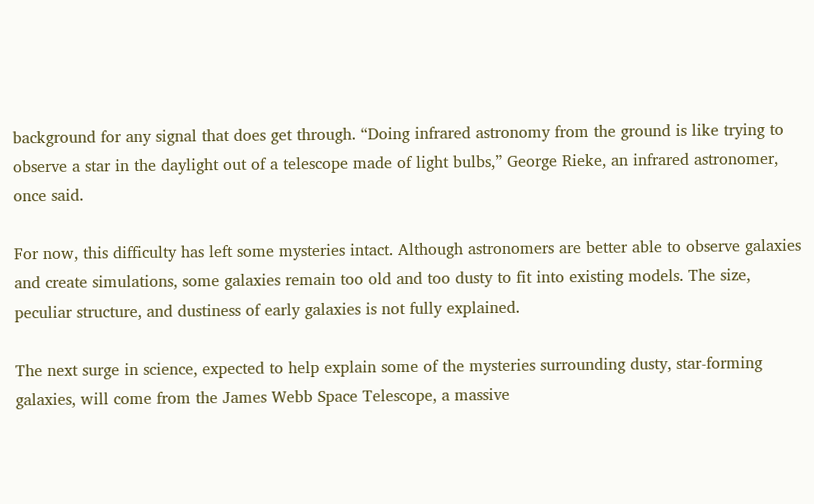background for any signal that does get through. “Doing infrared astronomy from the ground is like trying to observe a star in the daylight out of a telescope made of light bulbs,” George Rieke, an infrared astronomer, once said.

For now, this difficulty has left some mysteries intact. Although astronomers are better able to observe galaxies and create simulations, some galaxies remain too old and too dusty to fit into existing models. The size, peculiar structure, and dustiness of early galaxies is not fully explained.

The next surge in science, expected to help explain some of the mysteries surrounding dusty, star-forming galaxies, will come from the James Webb Space Telescope, a massive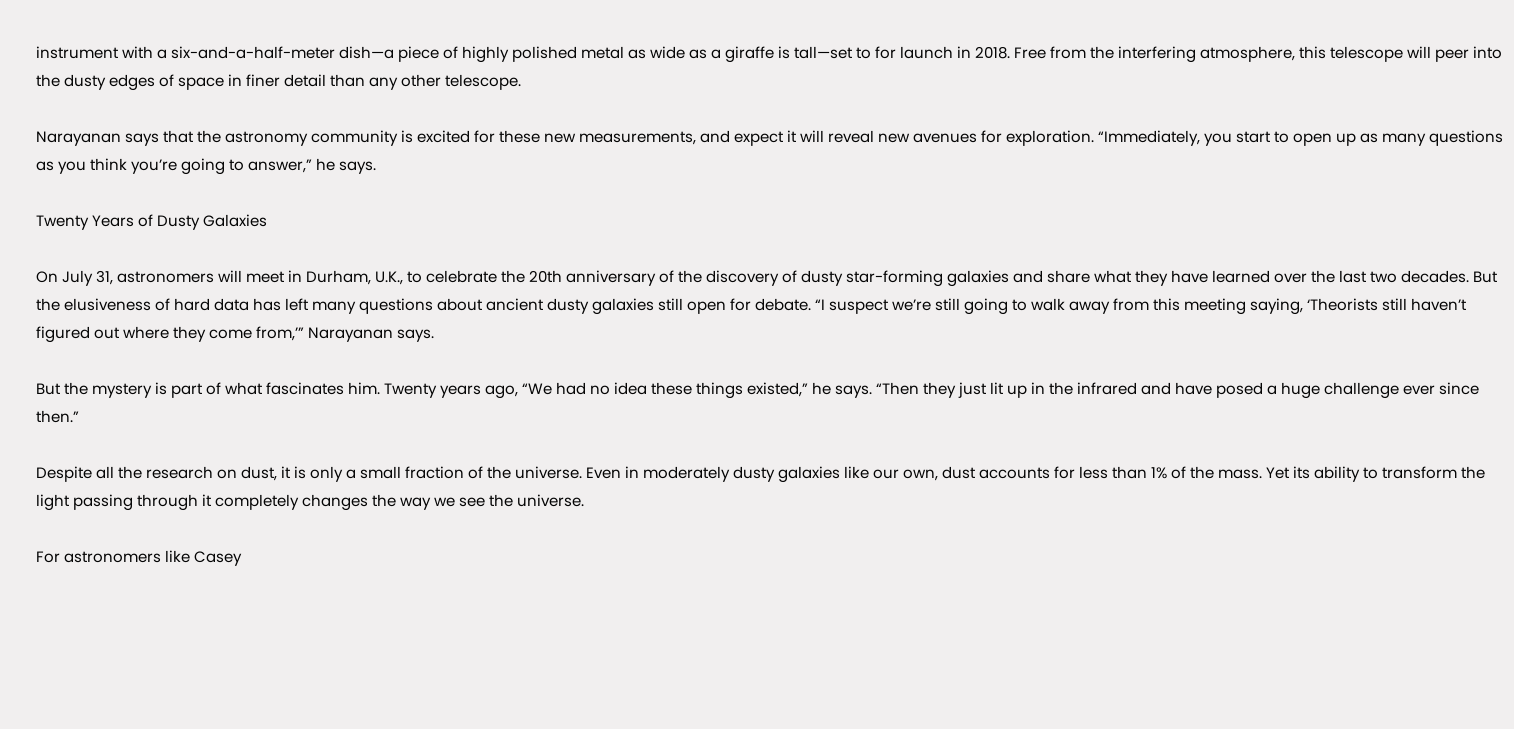instrument with a six-and-a-half-meter dish—a piece of highly polished metal as wide as a giraffe is tall—set to for launch in 2018. Free from the interfering atmosphere, this telescope will peer into the dusty edges of space in finer detail than any other telescope.

Narayanan says that the astronomy community is excited for these new measurements, and expect it will reveal new avenues for exploration. “Immediately, you start to open up as many questions as you think you’re going to answer,” he says.

Twenty Years of Dusty Galaxies

On July 31, astronomers will meet in Durham, U.K., to celebrate the 20th anniversary of the discovery of dusty star-forming galaxies and share what they have learned over the last two decades. But the elusiveness of hard data has left many questions about ancient dusty galaxies still open for debate. “I suspect we’re still going to walk away from this meeting saying, ‘Theorists still haven’t figured out where they come from,’” Narayanan says.

But the mystery is part of what fascinates him. Twenty years ago, “We had no idea these things existed,” he says. “Then they just lit up in the infrared and have posed a huge challenge ever since then.”

Despite all the research on dust, it is only a small fraction of the universe. Even in moderately dusty galaxies like our own, dust accounts for less than 1% of the mass. Yet its ability to transform the light passing through it completely changes the way we see the universe.

For astronomers like Casey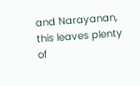and Narayanan, this leaves plenty of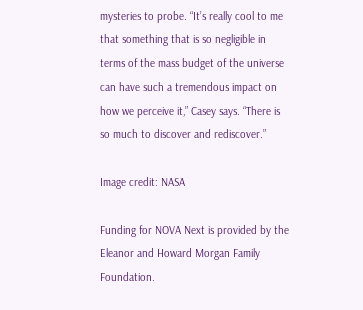mysteries to probe. “It’s really cool to me that something that is so negligible in terms of the mass budget of the universe can have such a tremendous impact on how we perceive it,” Casey says. “There is so much to discover and rediscover.”

Image credit: NASA

Funding for NOVA Next is provided by the Eleanor and Howard Morgan Family Foundation.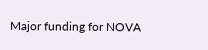Major funding for NOVA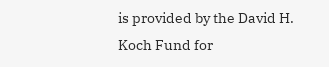is provided by the David H. Koch Fund for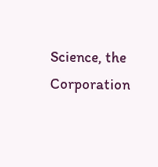Science, the Corporation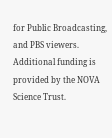for Public Broadcasting, and PBS viewers. Additional funding is provided by the NOVA Science Trust.